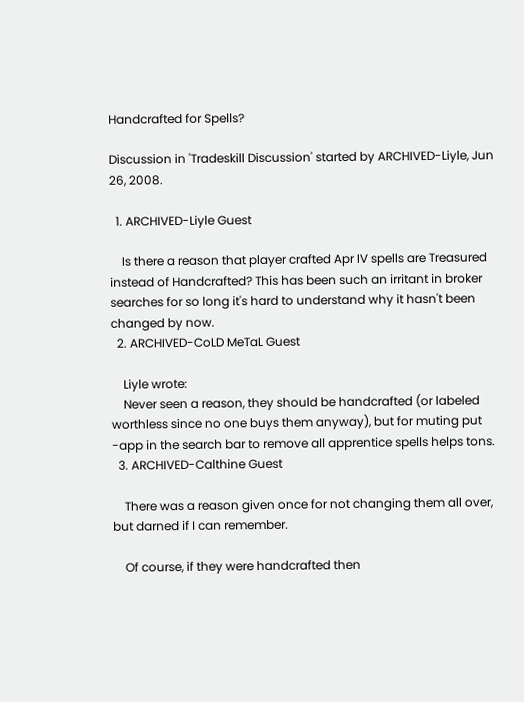Handcrafted for Spells?

Discussion in 'Tradeskill Discussion' started by ARCHIVED-Liyle, Jun 26, 2008.

  1. ARCHIVED-Liyle Guest

    Is there a reason that player crafted Apr IV spells are Treasured instead of Handcrafted? This has been such an irritant in broker searches for so long it's hard to understand why it hasn't been changed by now.
  2. ARCHIVED-CoLD MeTaL Guest

    Liyle wrote:
    Never seen a reason, they should be handcrafted (or labeled worthless since no one buys them anyway), but for muting put -app in the search bar to remove all apprentice spells helps tons.
  3. ARCHIVED-Calthine Guest

    There was a reason given once for not changing them all over, but darned if I can remember.

    Of course, if they were handcrafted then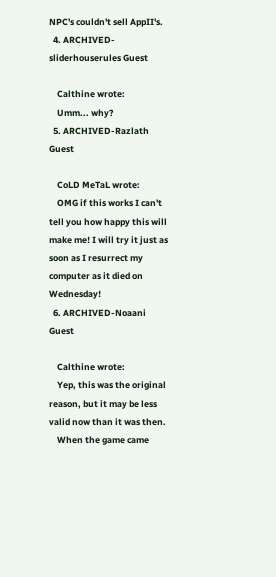NPC's couldn't sell AppII's.
  4. ARCHIVED-sliderhouserules Guest

    Calthine wrote:
    Umm... why?
  5. ARCHIVED-Razlath Guest

    CoLD MeTaL wrote:
    OMG if this works I can't tell you how happy this will make me! I will try it just as soon as I resurrect my computer as it died on Wednesday!
  6. ARCHIVED-Noaani Guest

    Calthine wrote:
    Yep, this was the original reason, but it may be less valid now than it was then.
    When the game came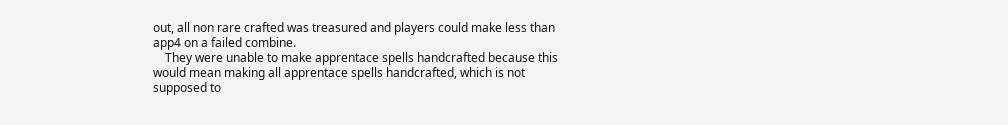out, all non rare crafted was treasured and players could make less than app4 on a failed combine.
    They were unable to make apprentace spells handcrafted because this would mean making all apprentace spells handcrafted, which is not supposed to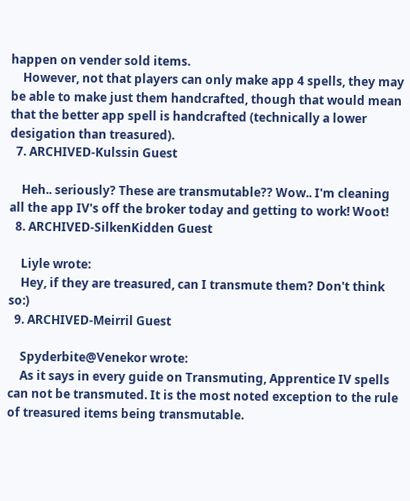happen on vender sold items.
    However, not that players can only make app 4 spells, they may be able to make just them handcrafted, though that would mean that the better app spell is handcrafted (technically a lower desigation than treasured).
  7. ARCHIVED-Kulssin Guest

    Heh.. seriously? These are transmutable?? Wow.. I'm cleaning all the app IV's off the broker today and getting to work! Woot!
  8. ARCHIVED-SilkenKidden Guest

    Liyle wrote:
    Hey, if they are treasured, can I transmute them? Don't think so:)
  9. ARCHIVED-Meirril Guest

    Spyderbite@Venekor wrote:
    As it says in every guide on Transmuting, Apprentice IV spells can not be transmuted. It is the most noted exception to the rule of treasured items being transmutable.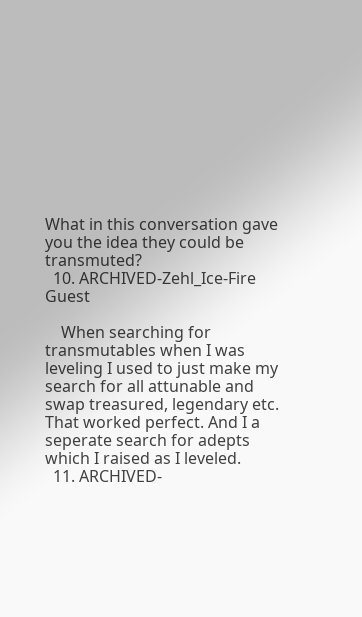What in this conversation gave you the idea they could be transmuted?
  10. ARCHIVED-Zehl_Ice-Fire Guest

    When searching for transmutables when I was leveling I used to just make my search for all attunable and swap treasured, legendary etc. That worked perfect. And I a seperate search for adepts which I raised as I leveled.
  11. ARCHIVED-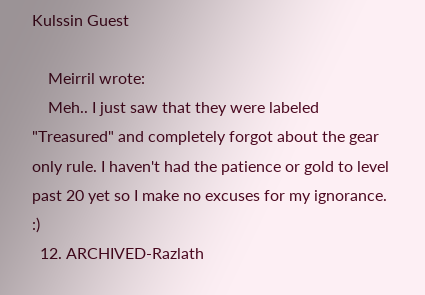Kulssin Guest

    Meirril wrote:
    Meh.. I just saw that they were labeled "Treasured" and completely forgot about the gear only rule. I haven't had the patience or gold to level past 20 yet so I make no excuses for my ignorance. :)
  12. ARCHIVED-Razlath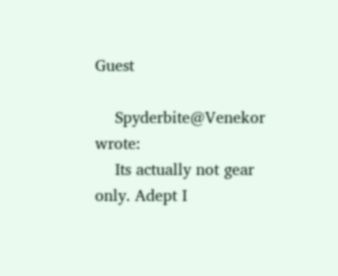Guest

    Spyderbite@Venekor wrote:
    Its actually not gear only. Adept I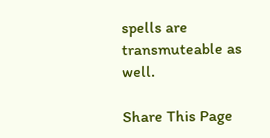spells are transmuteable as well.

Share This Page